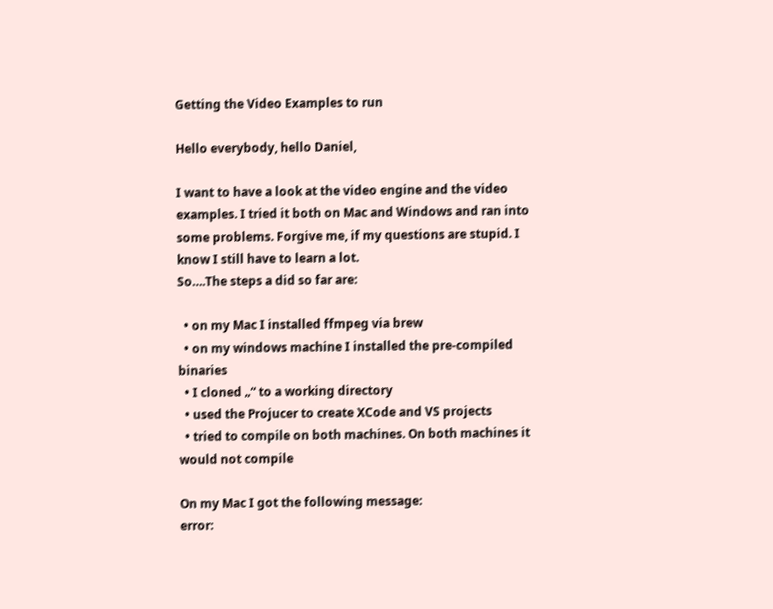Getting the Video Examples to run

Hello everybody, hello Daniel,

I want to have a look at the video engine and the video examples. I tried it both on Mac and Windows and ran into some problems. Forgive me, if my questions are stupid. I know I still have to learn a lot.
So….The steps a did so far are:

  • on my Mac I installed ffmpeg via brew
  • on my windows machine I installed the pre-compiled binaries
  • I cloned „“ to a working directory
  • used the Projucer to create XCode and VS projects
  • tried to compile on both machines. On both machines it would not compile

On my Mac I got the following message:
error: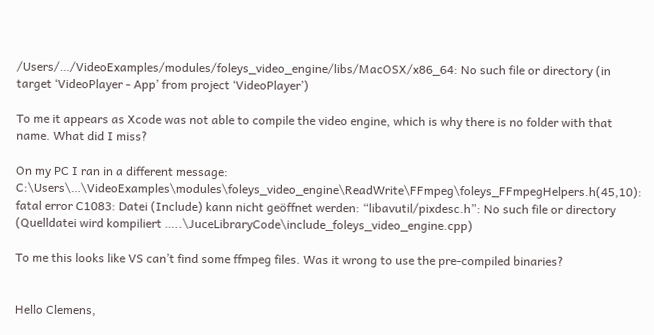/Users/…/VideoExamples/modules/foleys_video_engine/libs/MacOSX/x86_64: No such file or directory (in target ‘VideoPlayer - App’ from project ‘VideoPlayer’)

To me it appears as Xcode was not able to compile the video engine, which is why there is no folder with that name. What did I miss?

On my PC I ran in a different message:
C:\Users\…\VideoExamples\modules\foleys_video_engine\ReadWrite\FFmpeg\foleys_FFmpegHelpers.h(45,10): fatal error C1083: Datei (Include) kann nicht geöffnet werden: “libavutil/pixdesc.h”: No such file or directory (Quelldatei wird kompiliert …..\JuceLibraryCode\include_foleys_video_engine.cpp)

To me this looks like VS can’t find some ffmpeg files. Was it wrong to use the pre-compiled binaries?


Hello Clemens,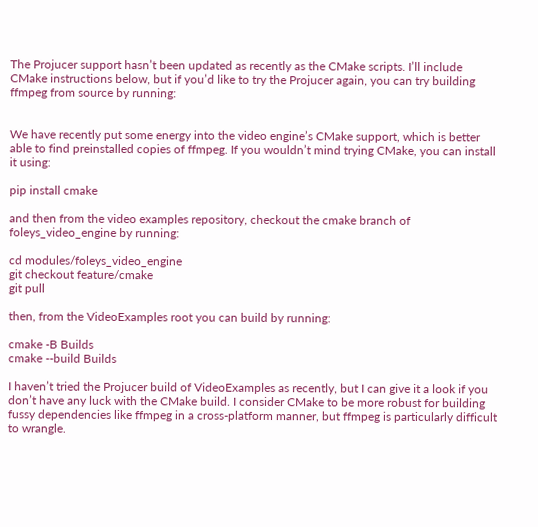The Projucer support hasn’t been updated as recently as the CMake scripts. I’ll include CMake instructions below, but if you’d like to try the Projucer again, you can try building ffmpeg from source by running:


We have recently put some energy into the video engine’s CMake support, which is better able to find preinstalled copies of ffmpeg. If you wouldn’t mind trying CMake, you can install it using:

pip install cmake

and then from the video examples repository, checkout the cmake branch of foleys_video_engine by running:

cd modules/foleys_video_engine
git checkout feature/cmake
git pull

then, from the VideoExamples root you can build by running:

cmake -B Builds
cmake --build Builds

I haven’t tried the Projucer build of VideoExamples as recently, but I can give it a look if you don’t have any luck with the CMake build. I consider CMake to be more robust for building fussy dependencies like ffmpeg in a cross-platform manner, but ffmpeg is particularly difficult to wrangle.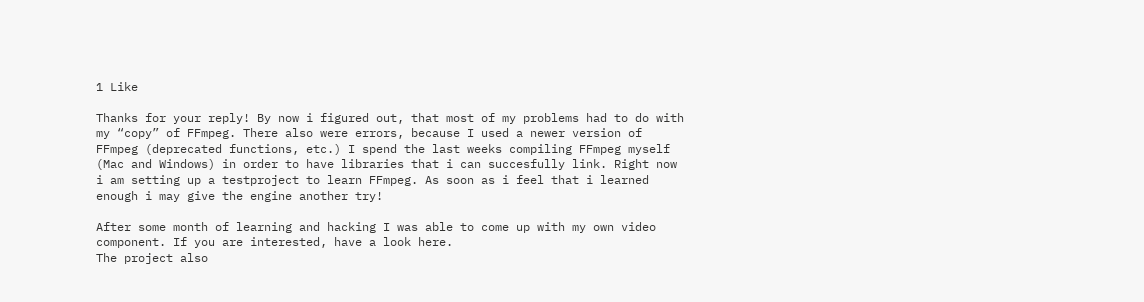1 Like

Thanks for your reply! By now i figured out, that most of my problems had to do with my “copy” of FFmpeg. There also were errors, because I used a newer version of FFmpeg (deprecated functions, etc.) I spend the last weeks compiling FFmpeg myself (Mac and Windows) in order to have libraries that i can succesfully link. Right now i am setting up a testproject to learn FFmpeg. As soon as i feel that i learned enough i may give the engine another try!

After some month of learning and hacking I was able to come up with my own video component. If you are interested, have a look here.
The project also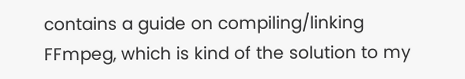contains a guide on compiling/linking FFmpeg, which is kind of the solution to my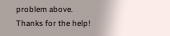problem above.
Thanks for the help!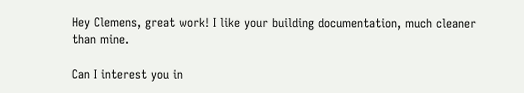Hey Clemens, great work! I like your building documentation, much cleaner than mine.

Can I interest you in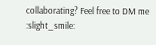collaborating? Feel free to DM me :slight_smile: